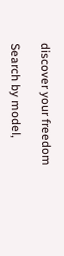discover your freedom

Search by model,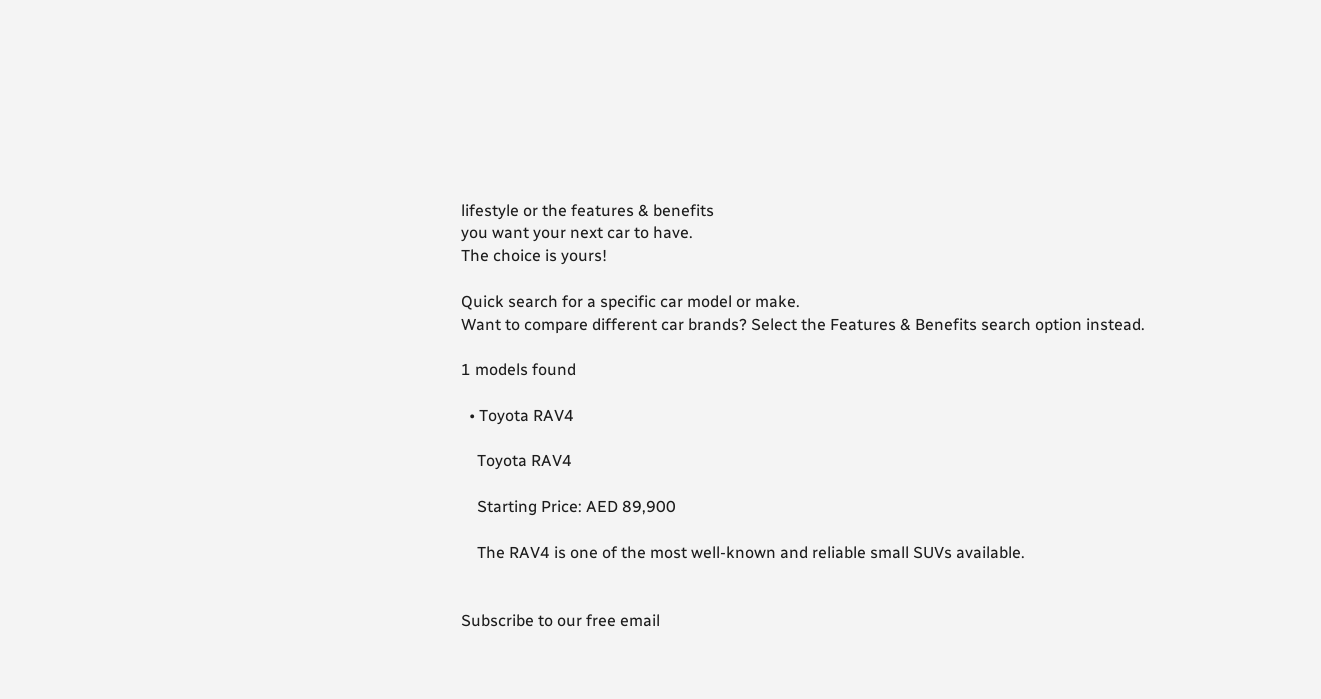lifestyle or the features & benefits
you want your next car to have.
The choice is yours!

Quick search for a specific car model or make.
Want to compare different car brands? Select the Features & Benefits search option instead.

1 models found

  • Toyota RAV4

    Toyota RAV4

    Starting Price: AED 89,900

    The RAV4 is one of the most well-known and reliable small SUVs available.


Subscribe to our free email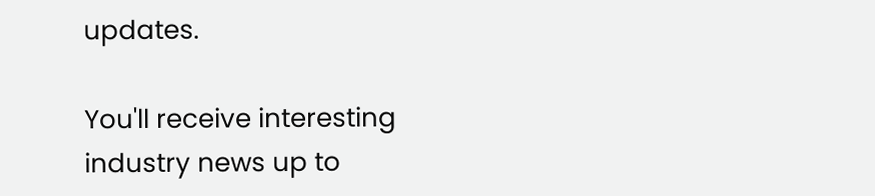updates.

You'll receive interesting industry news up to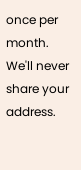once per month. We'll never share your address.